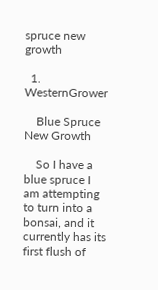spruce new growth

  1. WesternGrower

    Blue Spruce New Growth

    So I have a blue spruce I am attempting to turn into a bonsai, and it currently has its first flush of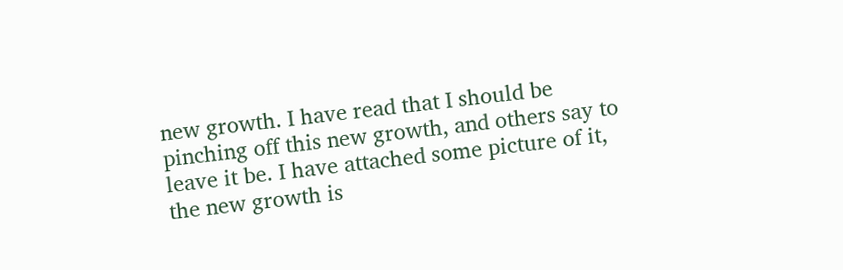new growth. I have read that I should be pinching off this new growth, and others say to leave it be. I have attached some picture of it, the new growth is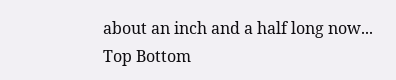about an inch and a half long now...
Top Bottom